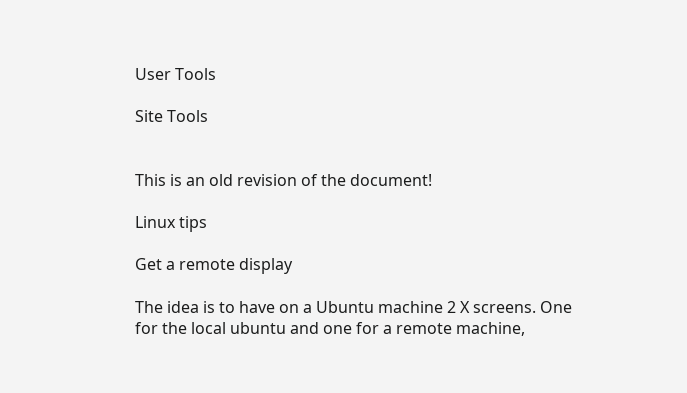User Tools

Site Tools


This is an old revision of the document!

Linux tips

Get a remote display

The idea is to have on a Ubuntu machine 2 X screens. One for the local ubuntu and one for a remote machine,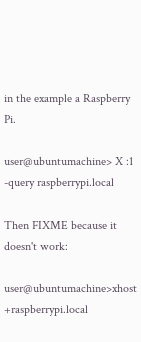in the example a Raspberry Pi.

user@ubuntumachine> X :1 -query raspberrypi.local

Then FIXME because it doesn't work:

user@ubuntumachine>xhost +raspberrypi.local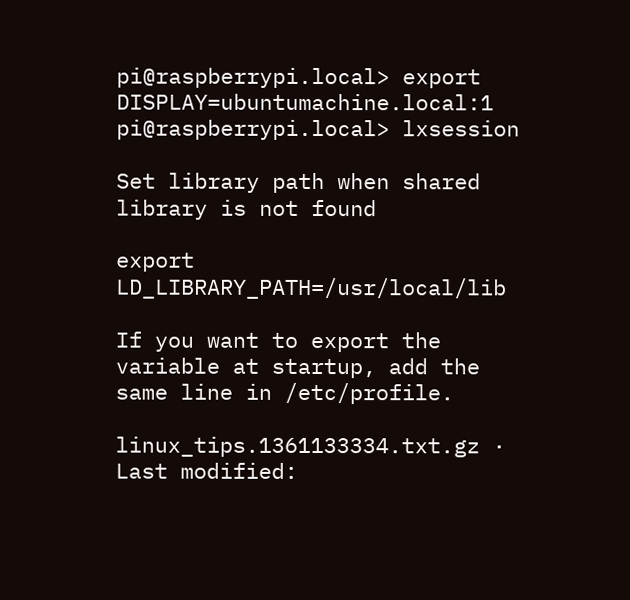pi@raspberrypi.local> export DISPLAY=ubuntumachine.local:1
pi@raspberrypi.local> lxsession

Set library path when shared library is not found

export LD_LIBRARY_PATH=/usr/local/lib

If you want to export the variable at startup, add the same line in /etc/profile.

linux_tips.1361133334.txt.gz · Last modified: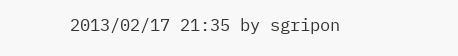2013/02/17 21:35 by sgripon